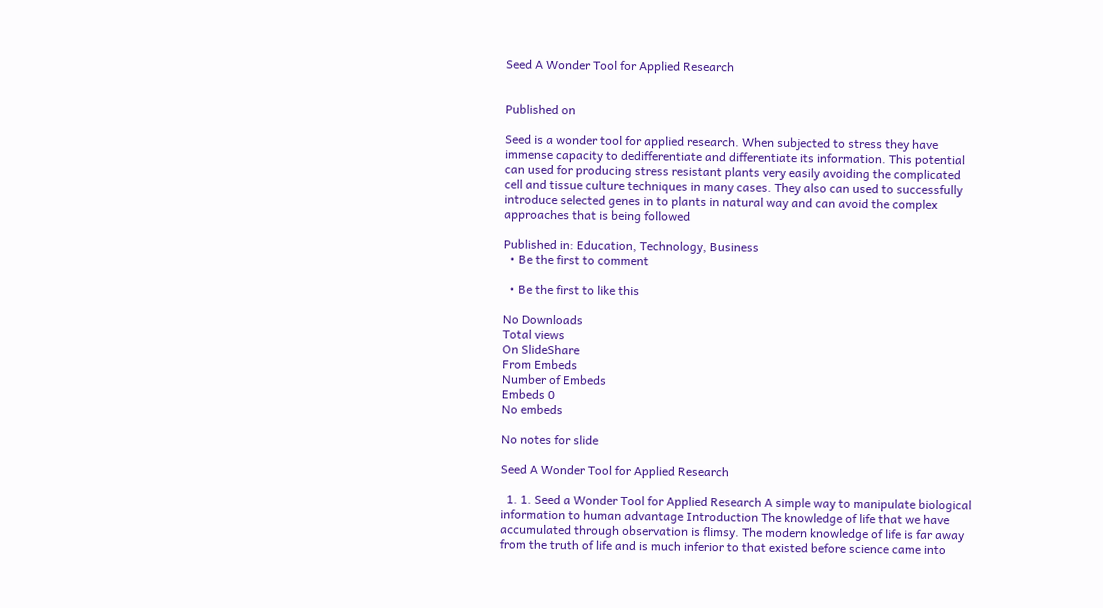Seed A Wonder Tool for Applied Research


Published on

Seed is a wonder tool for applied research. When subjected to stress they have immense capacity to dedifferentiate and differentiate its information. This potential can used for producing stress resistant plants very easily avoiding the complicated cell and tissue culture techniques in many cases. They also can used to successfully introduce selected genes in to plants in natural way and can avoid the complex approaches that is being followed

Published in: Education, Technology, Business
  • Be the first to comment

  • Be the first to like this

No Downloads
Total views
On SlideShare
From Embeds
Number of Embeds
Embeds 0
No embeds

No notes for slide

Seed A Wonder Tool for Applied Research

  1. 1. Seed a Wonder Tool for Applied Research A simple way to manipulate biological information to human advantage Introduction The knowledge of life that we have accumulated through observation is flimsy. The modern knowledge of life is far away from the truth of life and is much inferior to that existed before science came into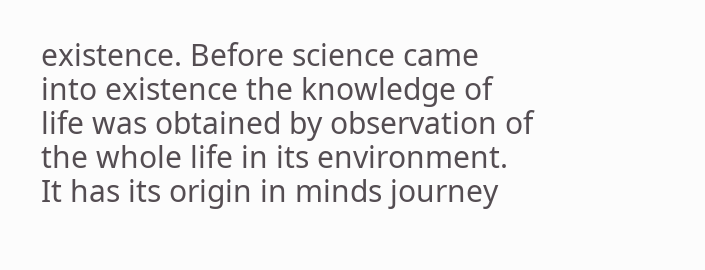existence. Before science came into existence the knowledge of life was obtained by observation of the whole life in its environment. It has its origin in minds journey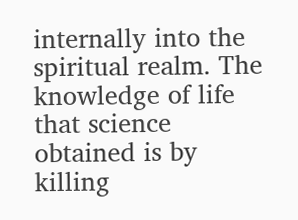internally into the spiritual realm. The knowledge of life that science obtained is by killing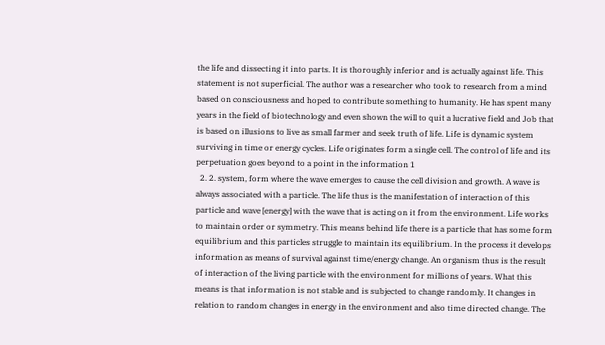the life and dissecting it into parts. It is thoroughly inferior and is actually against life. This statement is not superficial. The author was a researcher who took to research from a mind based on consciousness and hoped to contribute something to humanity. He has spent many years in the field of biotechnology and even shown the will to quit a lucrative field and Job that is based on illusions to live as small farmer and seek truth of life. Life is dynamic system surviving in time or energy cycles. Life originates form a single cell. The control of life and its perpetuation goes beyond to a point in the information 1
  2. 2. system, form where the wave emerges to cause the cell division and growth. A wave is always associated with a particle. The life thus is the manifestation of interaction of this particle and wave [energy] with the wave that is acting on it from the environment. Life works to maintain order or symmetry. This means behind life there is a particle that has some form equilibrium and this particles struggle to maintain its equilibrium. In the process it develops information as means of survival against time/energy change. An organism thus is the result of interaction of the living particle with the environment for millions of years. What this means is that information is not stable and is subjected to change randomly. It changes in relation to random changes in energy in the environment and also time directed change. The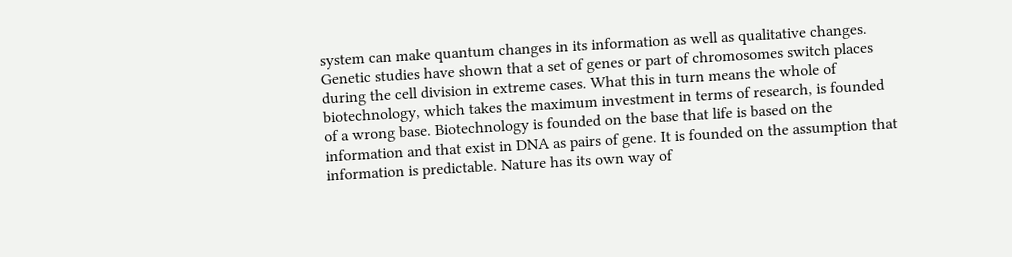system can make quantum changes in its information as well as qualitative changes. Genetic studies have shown that a set of genes or part of chromosomes switch places during the cell division in extreme cases. What this in turn means the whole of biotechnology, which takes the maximum investment in terms of research, is founded of a wrong base. Biotechnology is founded on the base that life is based on the information and that exist in DNA as pairs of gene. It is founded on the assumption that information is predictable. Nature has its own way of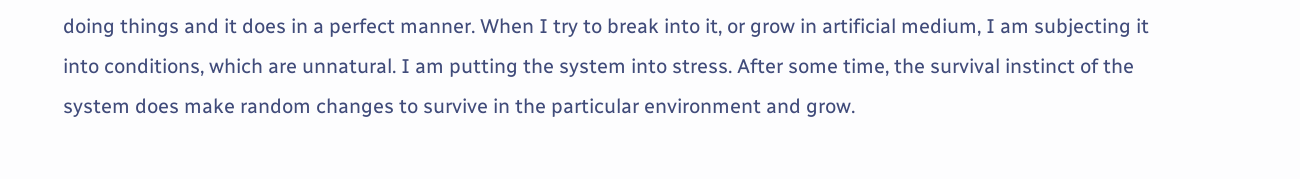doing things and it does in a perfect manner. When I try to break into it, or grow in artificial medium, I am subjecting it into conditions, which are unnatural. I am putting the system into stress. After some time, the survival instinct of the system does make random changes to survive in the particular environment and grow.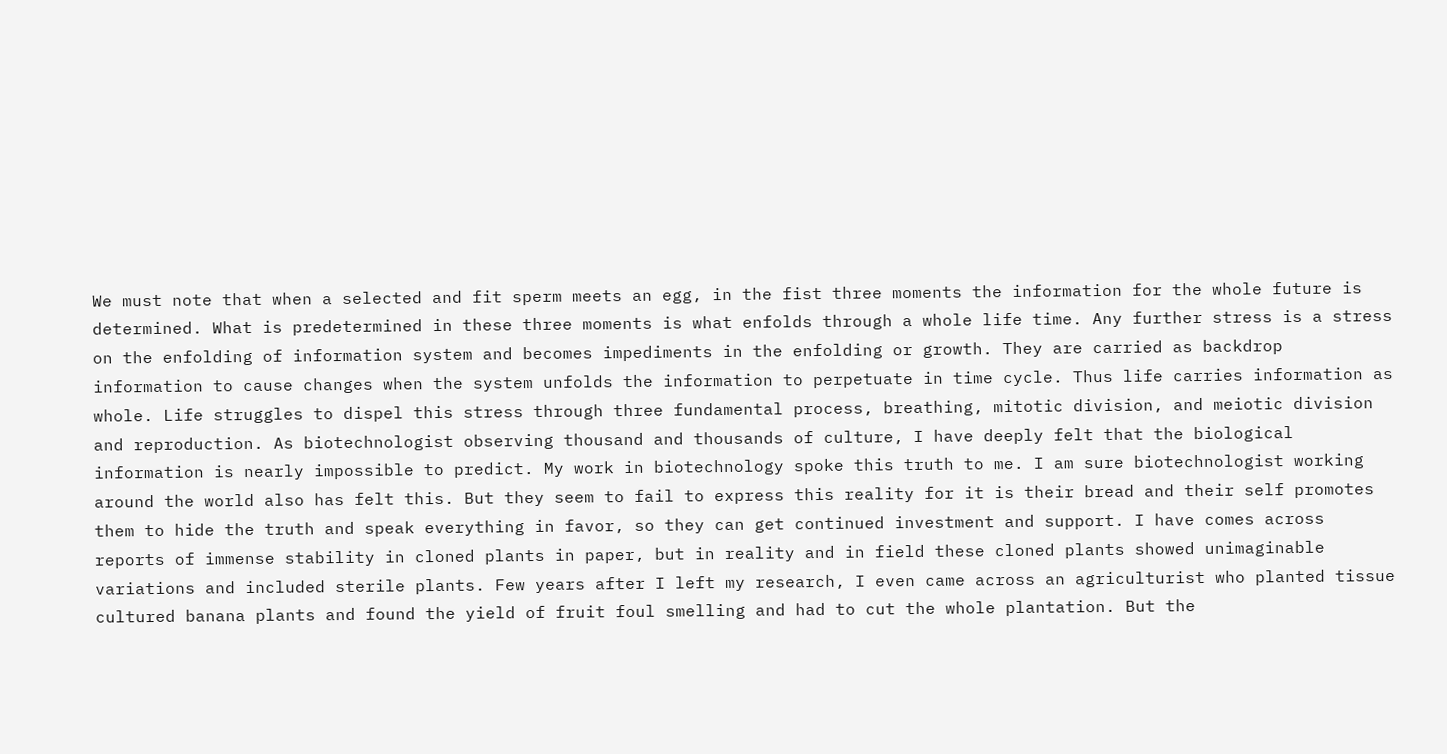We must note that when a selected and fit sperm meets an egg, in the fist three moments the information for the whole future is determined. What is predetermined in these three moments is what enfolds through a whole life time. Any further stress is a stress on the enfolding of information system and becomes impediments in the enfolding or growth. They are carried as backdrop information to cause changes when the system unfolds the information to perpetuate in time cycle. Thus life carries information as whole. Life struggles to dispel this stress through three fundamental process, breathing, mitotic division, and meiotic division and reproduction. As biotechnologist observing thousand and thousands of culture, I have deeply felt that the biological information is nearly impossible to predict. My work in biotechnology spoke this truth to me. I am sure biotechnologist working around the world also has felt this. But they seem to fail to express this reality for it is their bread and their self promotes them to hide the truth and speak everything in favor, so they can get continued investment and support. I have comes across reports of immense stability in cloned plants in paper, but in reality and in field these cloned plants showed unimaginable variations and included sterile plants. Few years after I left my research, I even came across an agriculturist who planted tissue cultured banana plants and found the yield of fruit foul smelling and had to cut the whole plantation. But the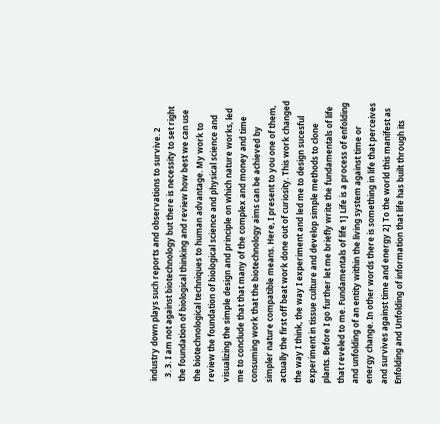industry down plays such reports and observations to survive. 2
  3. 3. I am not against biotechnology but there is necessity to set right the foundation of biological thinking and review how best we can use the biotechnological techniques to human advantage. My work to review the foundation of biological science and physical science and visualizing the simple design and principle on which nature works, led me to conclude that that many of the complex and money and time consuming work that the biotechnology aims can be achieved by simpler nature compatible means. Here, I present to you one of them, actually the first off beat work done out of curiosity. This work changed the way I think, the way I experiment and led me to design sucesful experiment in tissue culture and develop simple methods to clone plants. Before I go further let me briefly write the fundamentals of life that reveled to me. Fundamentals of life 1] Life is a process of enfolding and unfolding of an entity within the living system against time or energy change. In other words there is something in life that perceives and survives against time and energy 2] To the world this manifest as Enfolding and Unfolding of information that life has built through its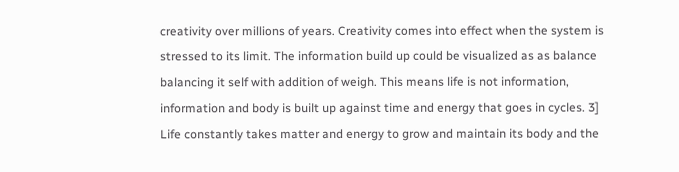creativity over millions of years. Creativity comes into effect when the system is stressed to its limit. The information build up could be visualized as as balance balancing it self with addition of weigh. This means life is not information, information and body is built up against time and energy that goes in cycles. 3] Life constantly takes matter and energy to grow and maintain its body and the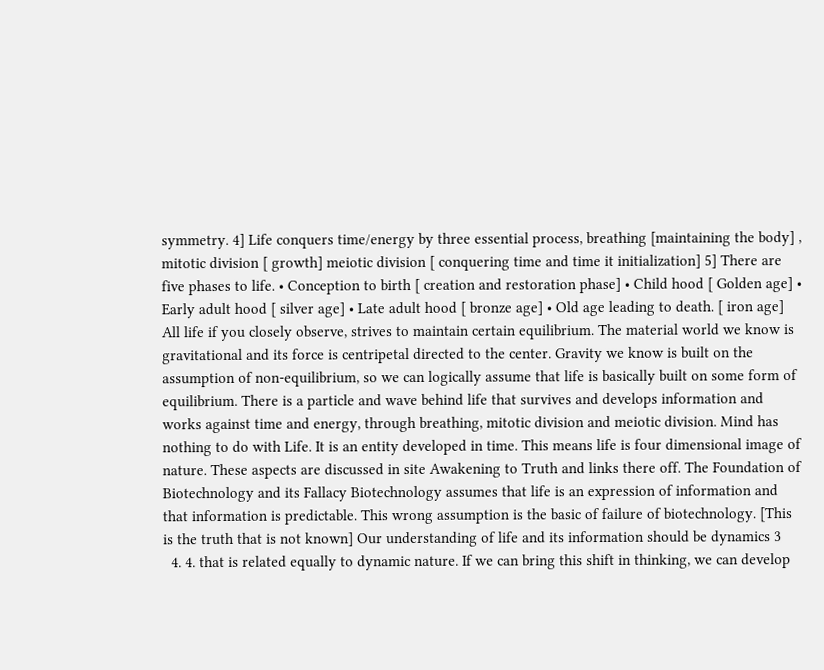symmetry. 4] Life conquers time/energy by three essential process, breathing [maintaining the body] , mitotic division [ growth] meiotic division [ conquering time and time it initialization] 5] There are five phases to life. • Conception to birth [ creation and restoration phase] • Child hood [ Golden age] • Early adult hood [ silver age] • Late adult hood [ bronze age] • Old age leading to death. [ iron age] All life if you closely observe, strives to maintain certain equilibrium. The material world we know is gravitational and its force is centripetal directed to the center. Gravity we know is built on the assumption of non-equilibrium, so we can logically assume that life is basically built on some form of equilibrium. There is a particle and wave behind life that survives and develops information and works against time and energy, through breathing, mitotic division and meiotic division. Mind has nothing to do with Life. It is an entity developed in time. This means life is four dimensional image of nature. These aspects are discussed in site Awakening to Truth and links there off. The Foundation of Biotechnology and its Fallacy Biotechnology assumes that life is an expression of information and that information is predictable. This wrong assumption is the basic of failure of biotechnology. [This is the truth that is not known] Our understanding of life and its information should be dynamics 3
  4. 4. that is related equally to dynamic nature. If we can bring this shift in thinking, we can develop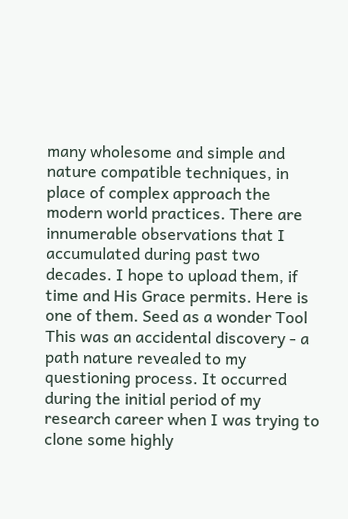many wholesome and simple and nature compatible techniques, in place of complex approach the modern world practices. There are innumerable observations that I accumulated during past two decades. I hope to upload them, if time and His Grace permits. Here is one of them. Seed as a wonder Tool This was an accidental discovery - a path nature revealed to my questioning process. It occurred during the initial period of my research career when I was trying to clone some highly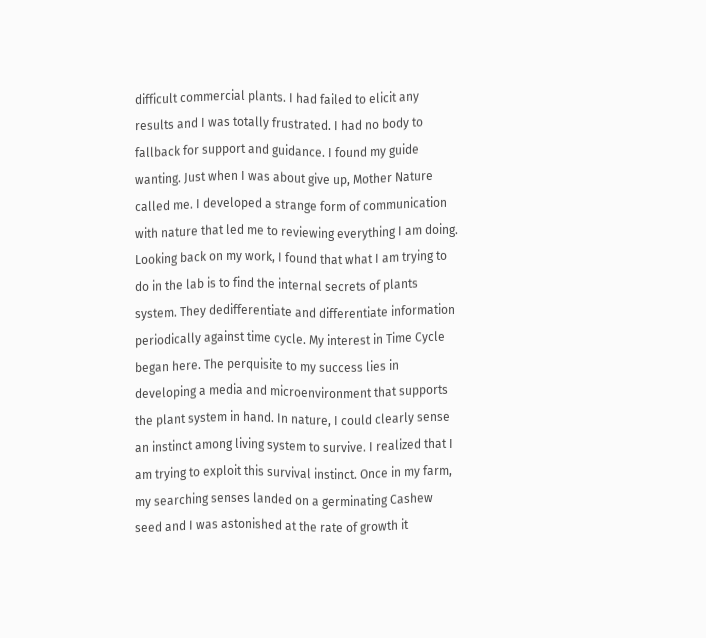difficult commercial plants. I had failed to elicit any results and I was totally frustrated. I had no body to fallback for support and guidance. I found my guide wanting. Just when I was about give up, Mother Nature called me. I developed a strange form of communication with nature that led me to reviewing everything I am doing. Looking back on my work, I found that what I am trying to do in the lab is to find the internal secrets of plants system. They dedifferentiate and differentiate information periodically against time cycle. My interest in Time Cycle began here. The perquisite to my success lies in developing a media and microenvironment that supports the plant system in hand. In nature, I could clearly sense an instinct among living system to survive. I realized that I am trying to exploit this survival instinct. Once in my farm, my searching senses landed on a germinating Cashew seed and I was astonished at the rate of growth it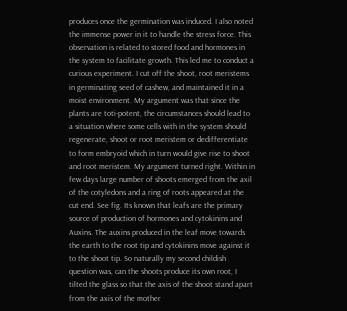produces once the germination was induced. I also noted the immense power in it to handle the stress force. This observation is related to stored food and hormones in the system to facilitate growth. This led me to conduct a curious experiment. I cut off the shoot, root meristems in germinating seed of cashew, and maintained it in a moist environment. My argument was that since the plants are toti-potent, the circumstances should lead to a situation where some cells with in the system should regenerate, shoot or root meristem or dedifferentiate to form embryoid which in turn would give rise to shoot and root meristem. My argument turned right. Within in few days large number of shoots emerged from the axil of the cotyledons and a ring of roots appeared at the cut end. See fig. Its known that leafs are the primary source of production of hormones and cytokinins and Auxins. The auxins produced in the leaf move towards the earth to the root tip and cytokinins move against it to the shoot tip. So naturally my second childish question was, can the shoots produce its own root, I tilted the glass so that the axis of the shoot stand apart from the axis of the mother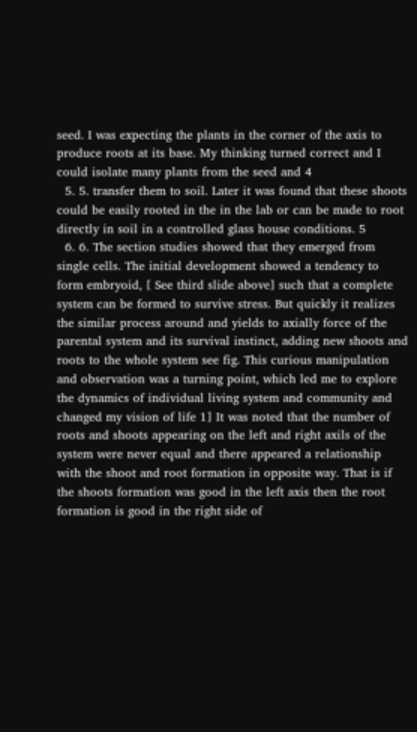seed. I was expecting the plants in the corner of the axis to produce roots at its base. My thinking turned correct and I could isolate many plants from the seed and 4
  5. 5. transfer them to soil. Later it was found that these shoots could be easily rooted in the in the lab or can be made to root directly in soil in a controlled glass house conditions. 5
  6. 6. The section studies showed that they emerged from single cells. The initial development showed a tendency to form embryoid, [ See third slide above] such that a complete system can be formed to survive stress. But quickly it realizes the similar process around and yields to axially force of the parental system and its survival instinct, adding new shoots and roots to the whole system see fig. This curious manipulation and observation was a turning point, which led me to explore the dynamics of individual living system and community and changed my vision of life 1] It was noted that the number of roots and shoots appearing on the left and right axils of the system were never equal and there appeared a relationship with the shoot and root formation in opposite way. That is if the shoots formation was good in the left axis then the root formation is good in the right side of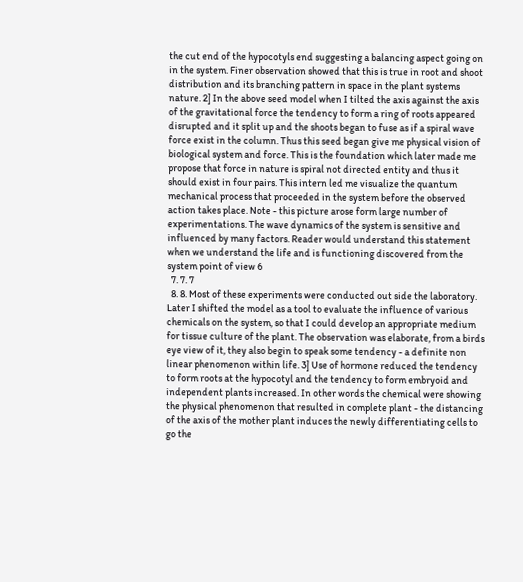the cut end of the hypocotyls end suggesting a balancing aspect going on in the system. Finer observation showed that this is true in root and shoot distribution and its branching pattern in space in the plant systems nature. 2] In the above seed model when I tilted the axis against the axis of the gravitational force the tendency to form a ring of roots appeared disrupted and it split up and the shoots began to fuse as if a spiral wave force exist in the column. Thus this seed began give me physical vision of biological system and force. This is the foundation which later made me propose that force in nature is spiral not directed entity and thus it should exist in four pairs. This intern led me visualize the quantum mechanical process that proceeded in the system before the observed action takes place. Note - this picture arose form large number of experimentations. The wave dynamics of the system is sensitive and influenced by many factors. Reader would understand this statement when we understand the life and is functioning discovered from the system point of view 6
  7. 7. 7
  8. 8. Most of these experiments were conducted out side the laboratory. Later I shifted the model as a tool to evaluate the influence of various chemicals on the system, so that I could develop an appropriate medium for tissue culture of the plant. The observation was elaborate, from a birds eye view of it, they also begin to speak some tendency - a definite non linear phenomenon within life. 3] Use of hormone reduced the tendency to form roots at the hypocotyl and the tendency to form embryoid and independent plants increased. In other words the chemical were showing the physical phenomenon that resulted in complete plant - the distancing of the axis of the mother plant induces the newly differentiating cells to go the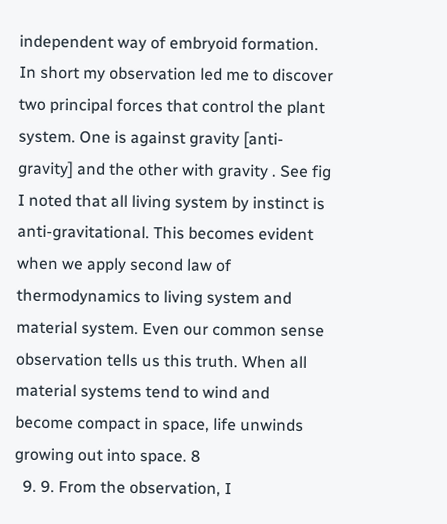independent way of embryoid formation. In short my observation led me to discover two principal forces that control the plant system. One is against gravity [anti-gravity] and the other with gravity . See fig I noted that all living system by instinct is anti-gravitational. This becomes evident when we apply second law of thermodynamics to living system and material system. Even our common sense observation tells us this truth. When all material systems tend to wind and become compact in space, life unwinds growing out into space. 8
  9. 9. From the observation, I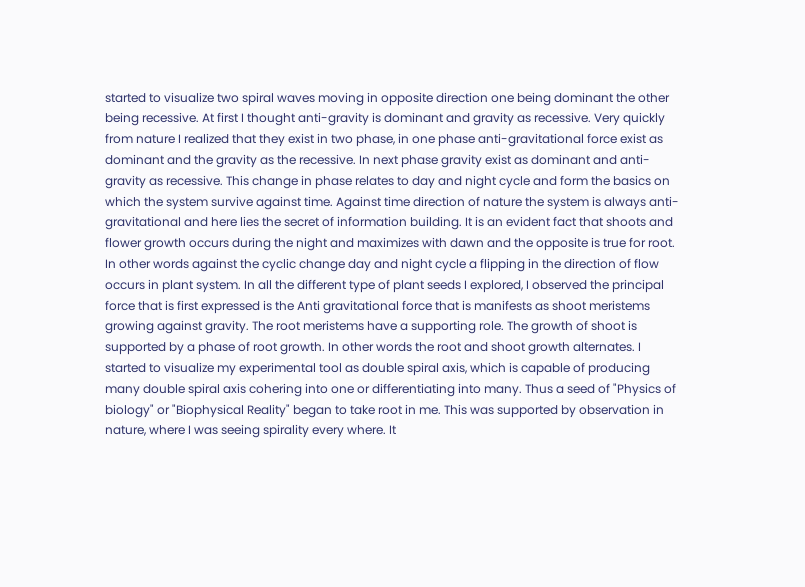started to visualize two spiral waves moving in opposite direction one being dominant the other being recessive. At first I thought anti-gravity is dominant and gravity as recessive. Very quickly from nature I realized that they exist in two phase, in one phase anti-gravitational force exist as dominant and the gravity as the recessive. In next phase gravity exist as dominant and anti-gravity as recessive. This change in phase relates to day and night cycle and form the basics on which the system survive against time. Against time direction of nature the system is always anti-gravitational and here lies the secret of information building. It is an evident fact that shoots and flower growth occurs during the night and maximizes with dawn and the opposite is true for root. In other words against the cyclic change day and night cycle a flipping in the direction of flow occurs in plant system. In all the different type of plant seeds I explored, I observed the principal force that is first expressed is the Anti gravitational force that is manifests as shoot meristems growing against gravity. The root meristems have a supporting role. The growth of shoot is supported by a phase of root growth. In other words the root and shoot growth alternates. I started to visualize my experimental tool as double spiral axis, which is capable of producing many double spiral axis cohering into one or differentiating into many. Thus a seed of "Physics of biology" or "Biophysical Reality" began to take root in me. This was supported by observation in nature, where I was seeing spirality every where. It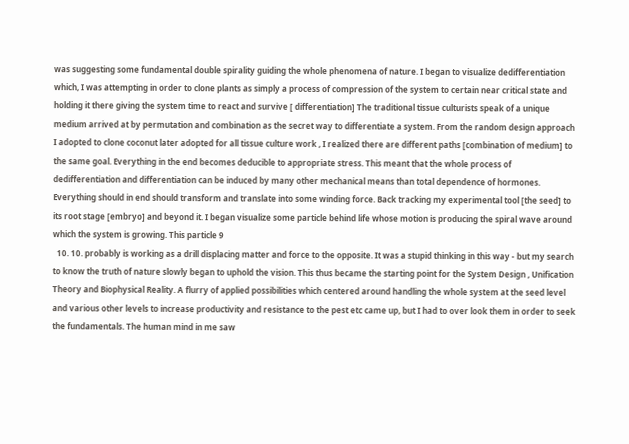was suggesting some fundamental double spirality guiding the whole phenomena of nature. I began to visualize dedifferentiation which, I was attempting in order to clone plants as simply a process of compression of the system to certain near critical state and holding it there giving the system time to react and survive [ differentiation] The traditional tissue culturists speak of a unique medium arrived at by permutation and combination as the secret way to differentiate a system. From the random design approach I adopted to clone coconut later adopted for all tissue culture work , I realized there are different paths [combination of medium] to the same goal. Everything in the end becomes deducible to appropriate stress. This meant that the whole process of dedifferentiation and differentiation can be induced by many other mechanical means than total dependence of hormones. Everything should in end should transform and translate into some winding force. Back tracking my experimental tool [the seed] to its root stage [embryo] and beyond it. I began visualize some particle behind life whose motion is producing the spiral wave around which the system is growing. This particle 9
  10. 10. probably is working as a drill displacing matter and force to the opposite. It was a stupid thinking in this way - but my search to know the truth of nature slowly began to uphold the vision. This thus became the starting point for the System Design , Unification Theory and Biophysical Reality. A flurry of applied possibilities which centered around handling the whole system at the seed level and various other levels to increase productivity and resistance to the pest etc came up, but I had to over look them in order to seek the fundamentals. The human mind in me saw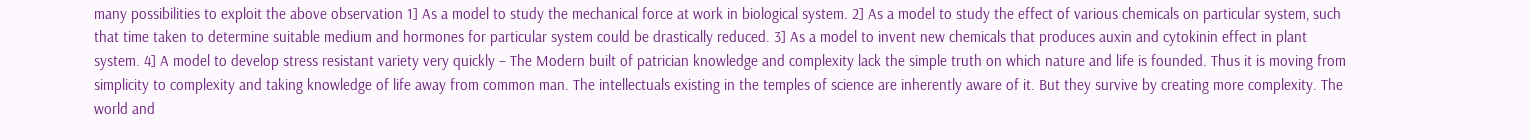many possibilities to exploit the above observation 1] As a model to study the mechanical force at work in biological system. 2] As a model to study the effect of various chemicals on particular system, such that time taken to determine suitable medium and hormones for particular system could be drastically reduced. 3] As a model to invent new chemicals that produces auxin and cytokinin effect in plant system. 4] A model to develop stress resistant variety very quickly – The Modern built of patrician knowledge and complexity lack the simple truth on which nature and life is founded. Thus it is moving from simplicity to complexity and taking knowledge of life away from common man. The intellectuals existing in the temples of science are inherently aware of it. But they survive by creating more complexity. The world and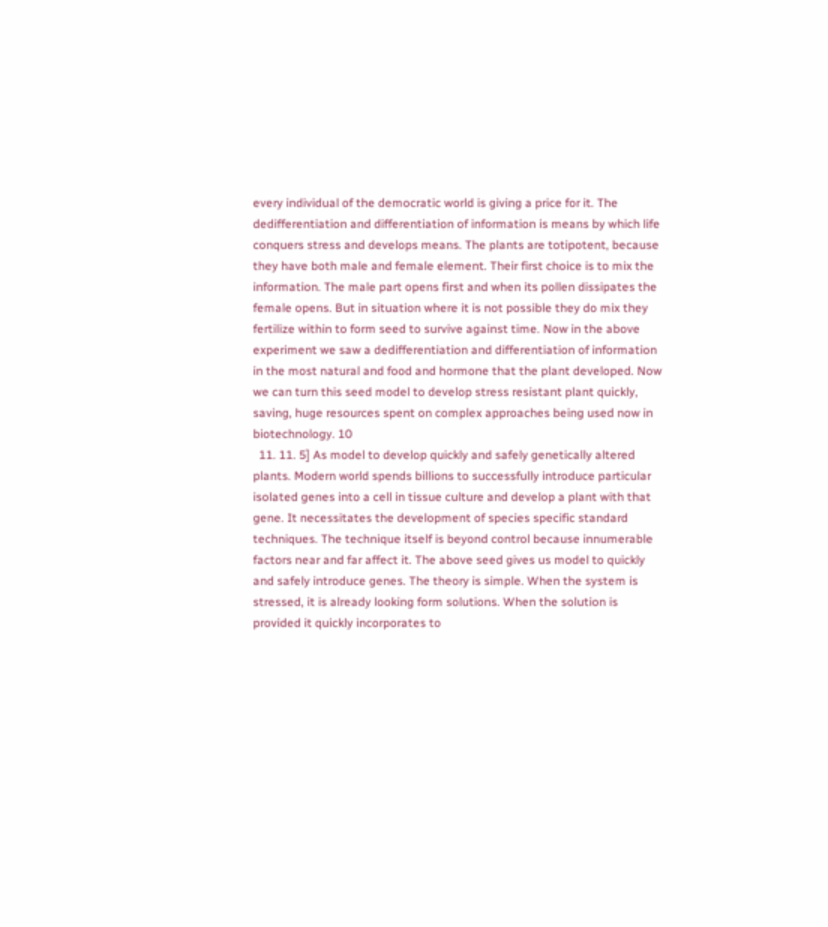every individual of the democratic world is giving a price for it. The dedifferentiation and differentiation of information is means by which life conquers stress and develops means. The plants are totipotent, because they have both male and female element. Their first choice is to mix the information. The male part opens first and when its pollen dissipates the female opens. But in situation where it is not possible they do mix they fertilize within to form seed to survive against time. Now in the above experiment we saw a dedifferentiation and differentiation of information in the most natural and food and hormone that the plant developed. Now we can turn this seed model to develop stress resistant plant quickly, saving, huge resources spent on complex approaches being used now in biotechnology. 10
  11. 11. 5] As model to develop quickly and safely genetically altered plants. Modern world spends billions to successfully introduce particular isolated genes into a cell in tissue culture and develop a plant with that gene. It necessitates the development of species specific standard techniques. The technique itself is beyond control because innumerable factors near and far affect it. The above seed gives us model to quickly and safely introduce genes. The theory is simple. When the system is stressed, it is already looking form solutions. When the solution is provided it quickly incorporates to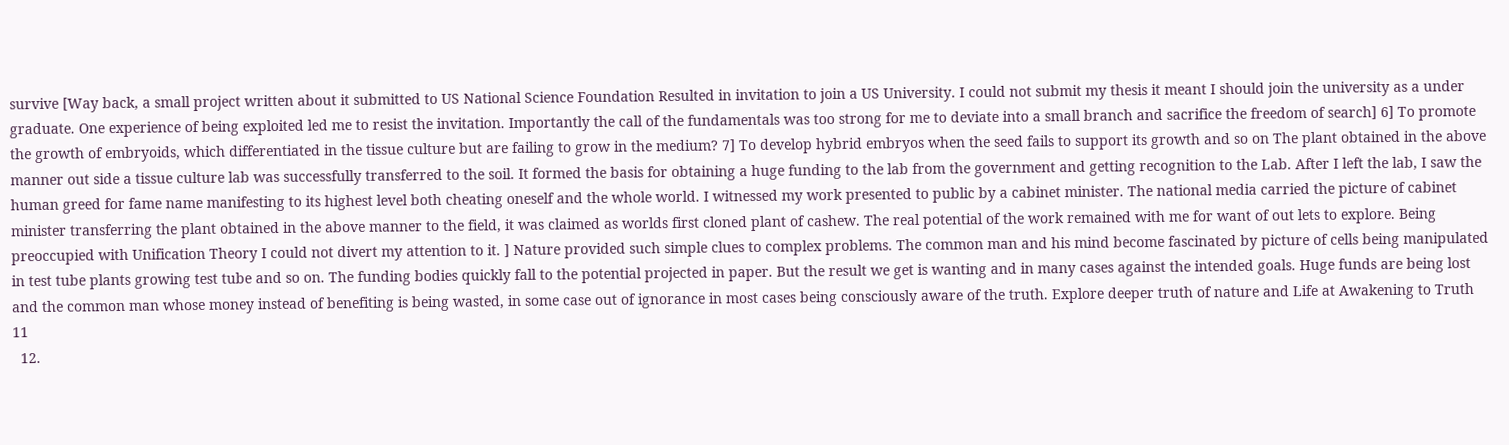survive [Way back, a small project written about it submitted to US National Science Foundation Resulted in invitation to join a US University. I could not submit my thesis it meant I should join the university as a under graduate. One experience of being exploited led me to resist the invitation. Importantly the call of the fundamentals was too strong for me to deviate into a small branch and sacrifice the freedom of search] 6] To promote the growth of embryoids, which differentiated in the tissue culture but are failing to grow in the medium? 7] To develop hybrid embryos when the seed fails to support its growth and so on The plant obtained in the above manner out side a tissue culture lab was successfully transferred to the soil. It formed the basis for obtaining a huge funding to the lab from the government and getting recognition to the Lab. After I left the lab, I saw the human greed for fame name manifesting to its highest level both cheating oneself and the whole world. I witnessed my work presented to public by a cabinet minister. The national media carried the picture of cabinet minister transferring the plant obtained in the above manner to the field, it was claimed as worlds first cloned plant of cashew. The real potential of the work remained with me for want of out lets to explore. Being preoccupied with Unification Theory I could not divert my attention to it. ] Nature provided such simple clues to complex problems. The common man and his mind become fascinated by picture of cells being manipulated in test tube plants growing test tube and so on. The funding bodies quickly fall to the potential projected in paper. But the result we get is wanting and in many cases against the intended goals. Huge funds are being lost and the common man whose money instead of benefiting is being wasted, in some case out of ignorance in most cases being consciously aware of the truth. Explore deeper truth of nature and Life at Awakening to Truth 11
  12.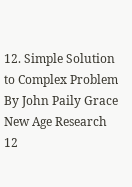12. Simple Solution to Complex Problem By John Paily Grace New Age Research 12